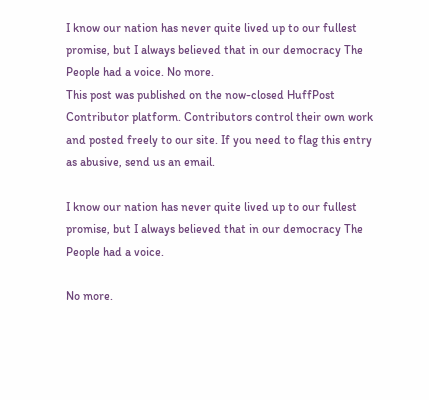I know our nation has never quite lived up to our fullest promise, but I always believed that in our democracy The People had a voice. No more.
This post was published on the now-closed HuffPost Contributor platform. Contributors control their own work and posted freely to our site. If you need to flag this entry as abusive, send us an email.

I know our nation has never quite lived up to our fullest promise, but I always believed that in our democracy The People had a voice.

No more.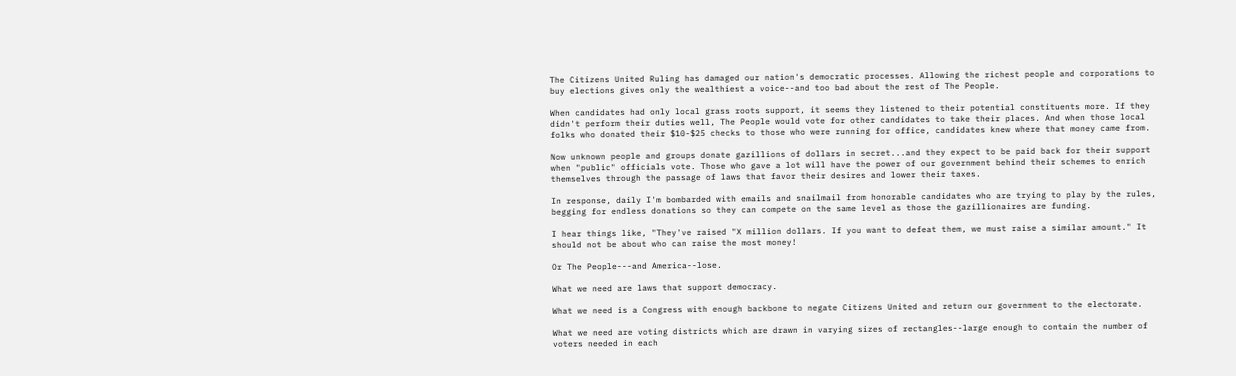The Citizens United Ruling has damaged our nation's democratic processes. Allowing the richest people and corporations to buy elections gives only the wealthiest a voice--and too bad about the rest of The People.

When candidates had only local grass roots support, it seems they listened to their potential constituents more. If they didn't perform their duties well, The People would vote for other candidates to take their places. And when those local folks who donated their $10-$25 checks to those who were running for office, candidates knew where that money came from.

Now unknown people and groups donate gazillions of dollars in secret...and they expect to be paid back for their support when "public" officials vote. Those who gave a lot will have the power of our government behind their schemes to enrich themselves through the passage of laws that favor their desires and lower their taxes.

In response, daily I'm bombarded with emails and snailmail from honorable candidates who are trying to play by the rules, begging for endless donations so they can compete on the same level as those the gazillionaires are funding.

I hear things like, "They've raised "X million dollars. If you want to defeat them, we must raise a similar amount." It should not be about who can raise the most money!

Or The People---and America--lose.

What we need are laws that support democracy.

What we need is a Congress with enough backbone to negate Citizens United and return our government to the electorate.

What we need are voting districts which are drawn in varying sizes of rectangles--large enough to contain the number of voters needed in each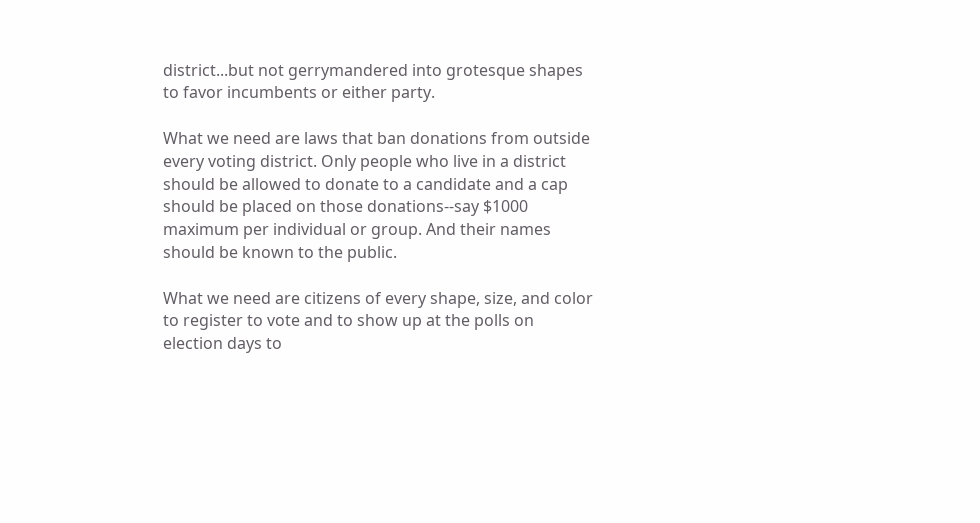district...but not gerrymandered into grotesque shapes to favor incumbents or either party.

What we need are laws that ban donations from outside every voting district. Only people who live in a district should be allowed to donate to a candidate and a cap should be placed on those donations--say $1000 maximum per individual or group. And their names should be known to the public.

What we need are citizens of every shape, size, and color to register to vote and to show up at the polls on election days to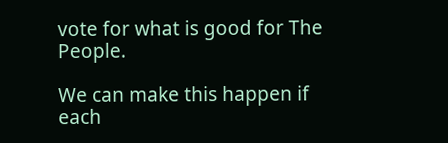vote for what is good for The People.

We can make this happen if each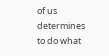of us determines to do what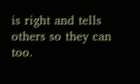is right and tells others so they can too.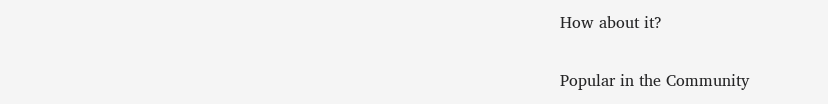How about it?

Popular in the Community